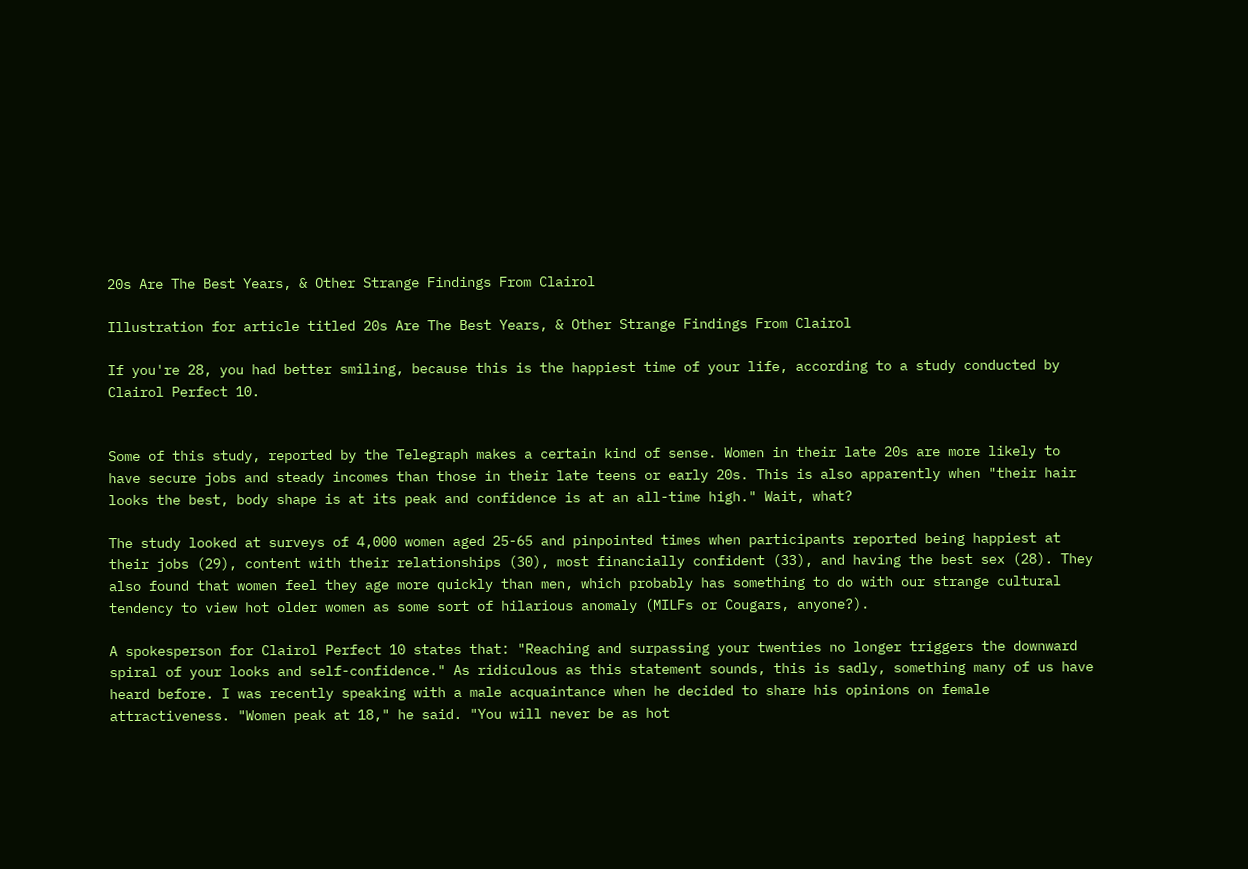20s Are The Best Years, & Other Strange Findings From Clairol

Illustration for article titled 20s Are The Best Years, & Other Strange Findings From Clairol

If you're 28, you had better smiling, because this is the happiest time of your life, according to a study conducted by Clairol Perfect 10.


Some of this study, reported by the Telegraph makes a certain kind of sense. Women in their late 20s are more likely to have secure jobs and steady incomes than those in their late teens or early 20s. This is also apparently when "their hair looks the best, body shape is at its peak and confidence is at an all-time high." Wait, what?

The study looked at surveys of 4,000 women aged 25-65 and pinpointed times when participants reported being happiest at their jobs (29), content with their relationships (30), most financially confident (33), and having the best sex (28). They also found that women feel they age more quickly than men, which probably has something to do with our strange cultural tendency to view hot older women as some sort of hilarious anomaly (MILFs or Cougars, anyone?).

A spokesperson for Clairol Perfect 10 states that: "Reaching and surpassing your twenties no longer triggers the downward spiral of your looks and self-confidence." As ridiculous as this statement sounds, this is sadly, something many of us have heard before. I was recently speaking with a male acquaintance when he decided to share his opinions on female attractiveness. "Women peak at 18," he said. "You will never be as hot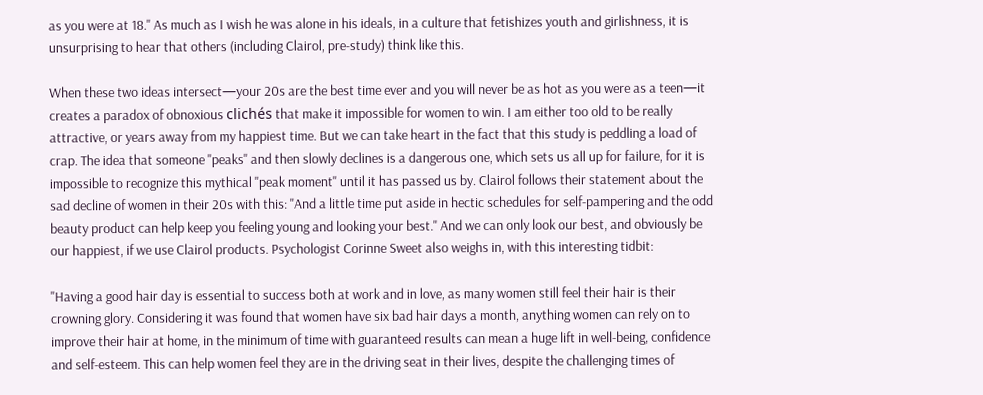as you were at 18." As much as I wish he was alone in his ideals, in a culture that fetishizes youth and girlishness, it is unsurprising to hear that others (including Clairol, pre-study) think like this.

When these two ideas intersect—your 20s are the best time ever and you will never be as hot as you were as a teen—it creates a paradox of obnoxious clichés that make it impossible for women to win. I am either too old to be really attractive, or years away from my happiest time. But we can take heart in the fact that this study is peddling a load of crap. The idea that someone "peaks" and then slowly declines is a dangerous one, which sets us all up for failure, for it is impossible to recognize this mythical "peak moment" until it has passed us by. Clairol follows their statement about the sad decline of women in their 20s with this: "And a little time put aside in hectic schedules for self-pampering and the odd beauty product can help keep you feeling young and looking your best." And we can only look our best, and obviously be our happiest, if we use Clairol products. Psychologist Corinne Sweet also weighs in, with this interesting tidbit:

"Having a good hair day is essential to success both at work and in love, as many women still feel their hair is their crowning glory. Considering it was found that women have six bad hair days a month, anything women can rely on to improve their hair at home, in the minimum of time with guaranteed results can mean a huge lift in well-being, confidence and self-esteem. This can help women feel they are in the driving seat in their lives, despite the challenging times of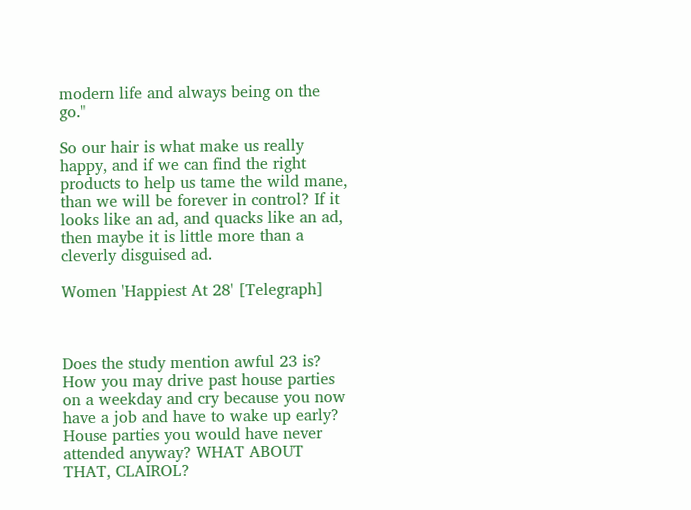modern life and always being on the go."

So our hair is what make us really happy, and if we can find the right products to help us tame the wild mane, than we will be forever in control? If it looks like an ad, and quacks like an ad, then maybe it is little more than a cleverly disguised ad.

Women 'Happiest At 28' [Telegraph]



Does the study mention awful 23 is? How you may drive past house parties on a weekday and cry because you now have a job and have to wake up early? House parties you would have never attended anyway? WHAT ABOUT THAT, CLAIROL?